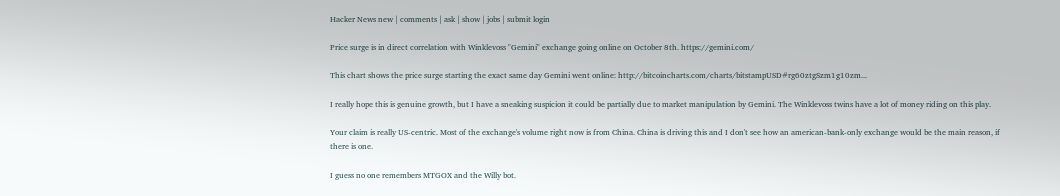Hacker News new | comments | ask | show | jobs | submit login

Price surge is in direct correlation with Winklevoss "Gemini" exchange going online on October 8th. https://gemini.com/

This chart shows the price surge starting the exact same day Gemini went online: http://bitcoincharts.com/charts/bitstampUSD#rg60ztgSzm1g10zm...

I really hope this is genuine growth, but I have a sneaking suspicion it could be partially due to market manipulation by Gemini. The Winklevoss twins have a lot of money riding on this play.

Your claim is really US-centric. Most of the exchange's volume right now is from China. China is driving this and I don't see how an american-bank-only exchange would be the main reason, if there is one.

I guess no one remembers MTGOX and the Willy bot.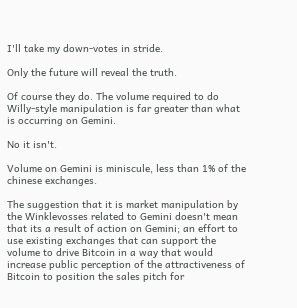I'll take my down-votes in stride.

Only the future will reveal the truth.

Of course they do. The volume required to do Willy-style manipulation is far greater than what is occurring on Gemini.

No it isn't.

Volume on Gemini is miniscule, less than 1% of the chinese exchanges.

The suggestion that it is market manipulation by the Winklevosses related to Gemini doesn't mean that its a result of action on Gemini; an effort to use existing exchanges that can support the volume to drive Bitcoin in a way that would increase public perception of the attractiveness of Bitcoin to position the sales pitch for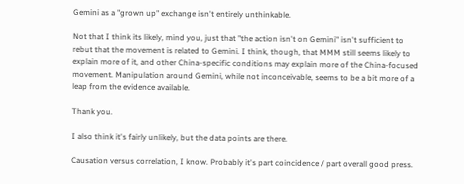Gemini as a "grown up" exchange isn't entirely unthinkable.

Not that I think its likely, mind you, just that "the action isn't on Gemini" isn't sufficient to rebut that the movement is related to Gemini. I think, though, that MMM still seems likely to explain more of it, and other China-specific conditions may explain more of the China-focused movement. Manipulation around Gemini, while not inconceivable, seems to be a bit more of a leap from the evidence available.

Thank you.

I also think it's fairly unlikely, but the data points are there.

Causation versus correlation, I know. Probably it's part coincidence / part overall good press.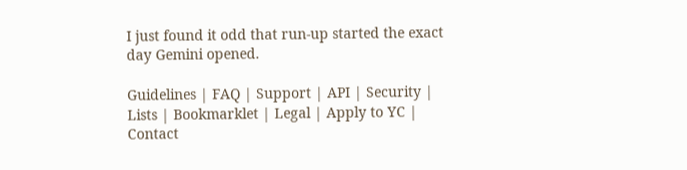I just found it odd that run-up started the exact day Gemini opened.

Guidelines | FAQ | Support | API | Security | Lists | Bookmarklet | Legal | Apply to YC | Contact